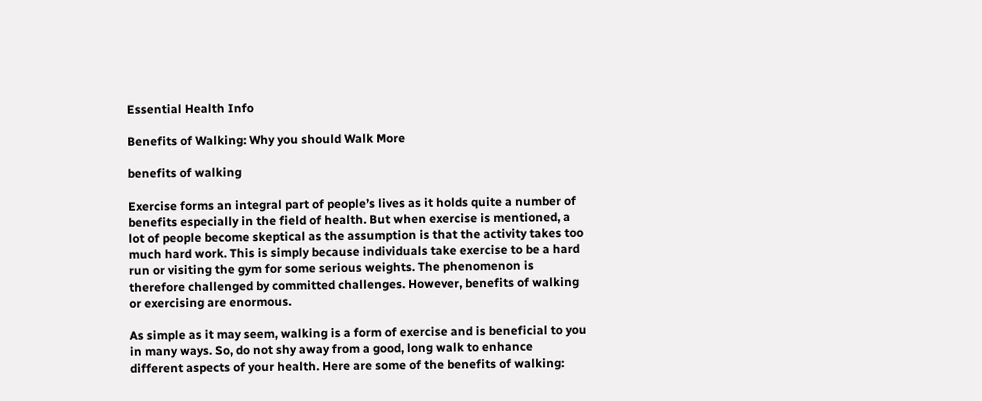Essential Health Info

Benefits of Walking: Why you should Walk More

benefits of walking

Exercise forms an integral part of people’s lives as it holds quite a number of benefits especially in the field of health. But when exercise is mentioned, a lot of people become skeptical as the assumption is that the activity takes too much hard work. This is simply because individuals take exercise to be a hard run or visiting the gym for some serious weights. The phenomenon is therefore challenged by committed challenges. However, benefits of walking or exercising are enormous.

As simple as it may seem, walking is a form of exercise and is beneficial to you in many ways. So, do not shy away from a good, long walk to enhance different aspects of your health. Here are some of the benefits of walking: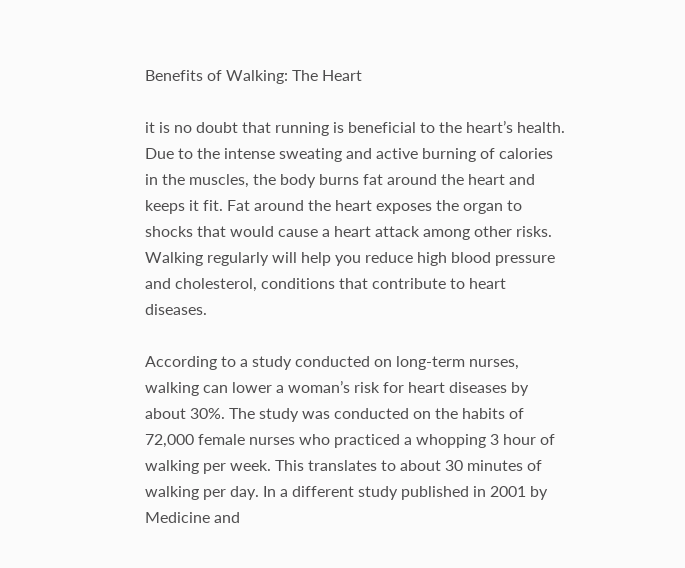Benefits of Walking: The Heart

it is no doubt that running is beneficial to the heart’s health. Due to the intense sweating and active burning of calories in the muscles, the body burns fat around the heart and keeps it fit. Fat around the heart exposes the organ to shocks that would cause a heart attack among other risks. Walking regularly will help you reduce high blood pressure and cholesterol, conditions that contribute to heart diseases.

According to a study conducted on long-term nurses, walking can lower a woman’s risk for heart diseases by about 30%. The study was conducted on the habits of 72,000 female nurses who practiced a whopping 3 hour of walking per week. This translates to about 30 minutes of walking per day. In a different study published in 2001 by Medicine and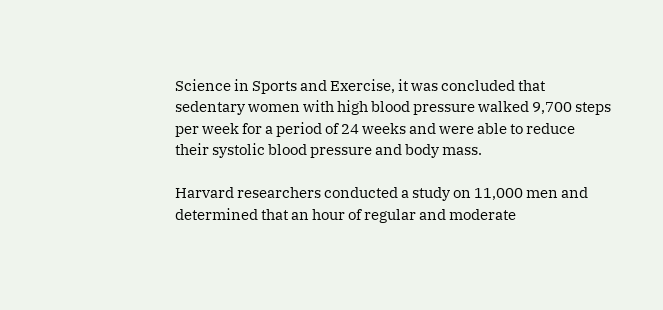Science in Sports and Exercise, it was concluded that sedentary women with high blood pressure walked 9,700 steps per week for a period of 24 weeks and were able to reduce their systolic blood pressure and body mass.

Harvard researchers conducted a study on 11,000 men and determined that an hour of regular and moderate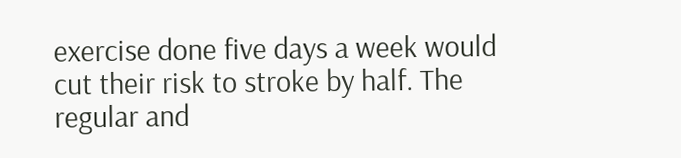exercise done five days a week would cut their risk to stroke by half. The regular and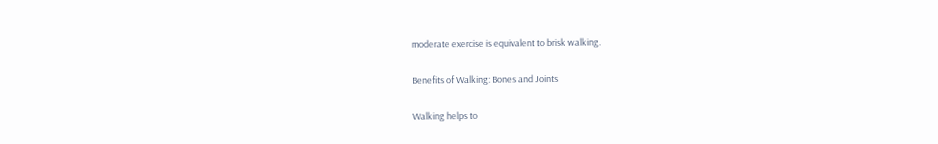moderate exercise is equivalent to brisk walking.

Benefits of Walking: Bones and Joints

Walking helps to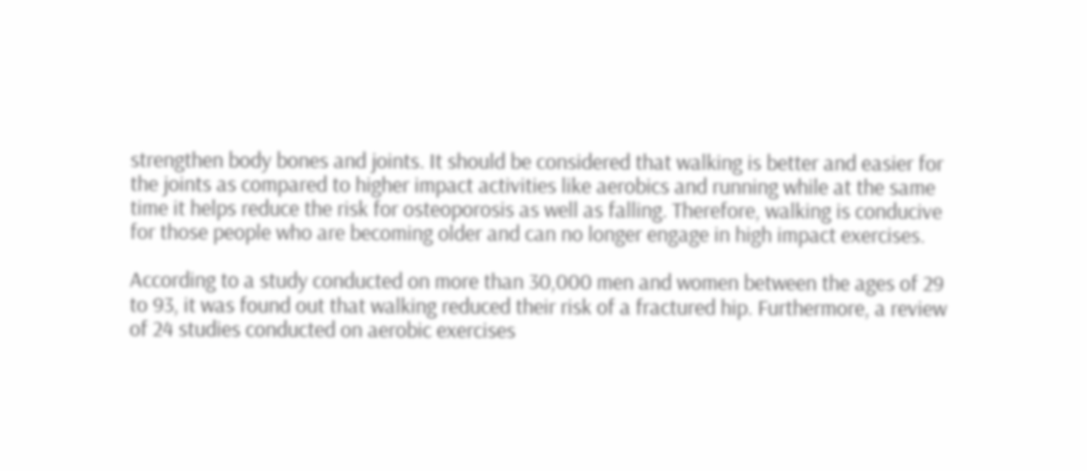strengthen body bones and joints. It should be considered that walking is better and easier for the joints as compared to higher impact activities like aerobics and running while at the same time it helps reduce the risk for osteoporosis as well as falling. Therefore, walking is conducive for those people who are becoming older and can no longer engage in high impact exercises.

According to a study conducted on more than 30,000 men and women between the ages of 29 to 93, it was found out that walking reduced their risk of a fractured hip. Furthermore, a review of 24 studies conducted on aerobic exercises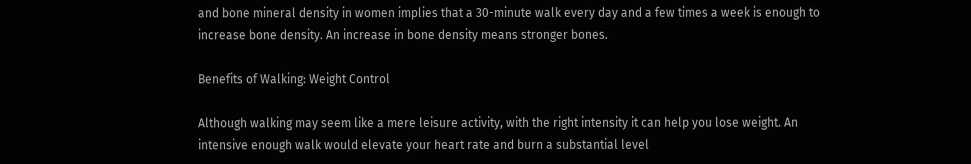and bone mineral density in women implies that a 30-minute walk every day and a few times a week is enough to increase bone density. An increase in bone density means stronger bones.

Benefits of Walking: Weight Control

Although walking may seem like a mere leisure activity, with the right intensity it can help you lose weight. An intensive enough walk would elevate your heart rate and burn a substantial level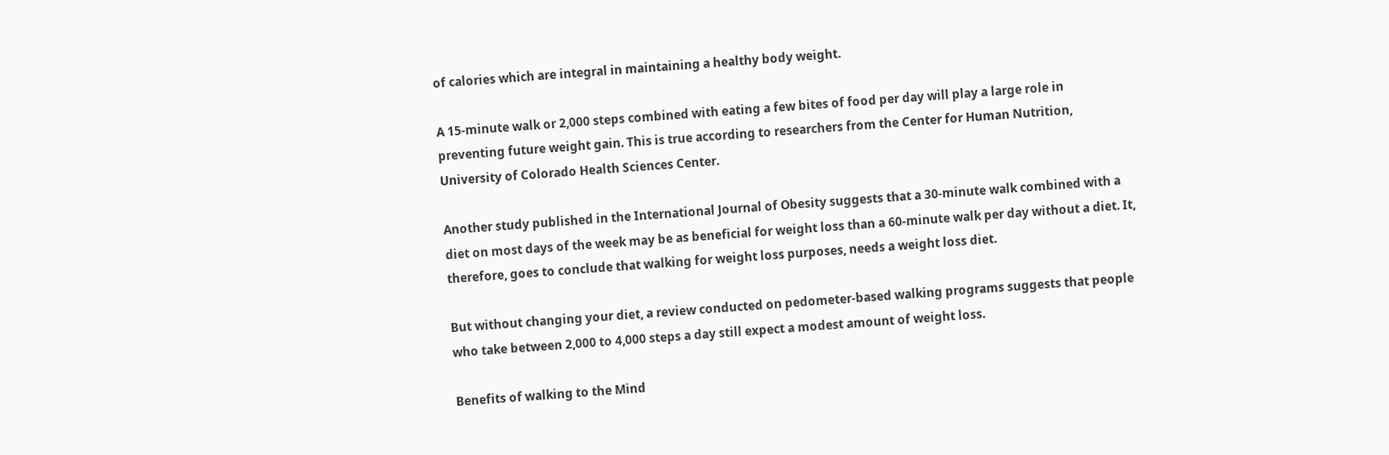of calories which are integral in maintaining a healthy body weight.

A 15-minute walk or 2,000 steps combined with eating a few bites of food per day will play a large role in preventing future weight gain. This is true according to researchers from the Center for Human Nutrition, University of Colorado Health Sciences Center.

Another study published in the International Journal of Obesity suggests that a 30-minute walk combined with a diet on most days of the week may be as beneficial for weight loss than a 60-minute walk per day without a diet. It, therefore, goes to conclude that walking for weight loss purposes, needs a weight loss diet.

But without changing your diet, a review conducted on pedometer-based walking programs suggests that people who take between 2,000 to 4,000 steps a day still expect a modest amount of weight loss.

Benefits of walking to the Mind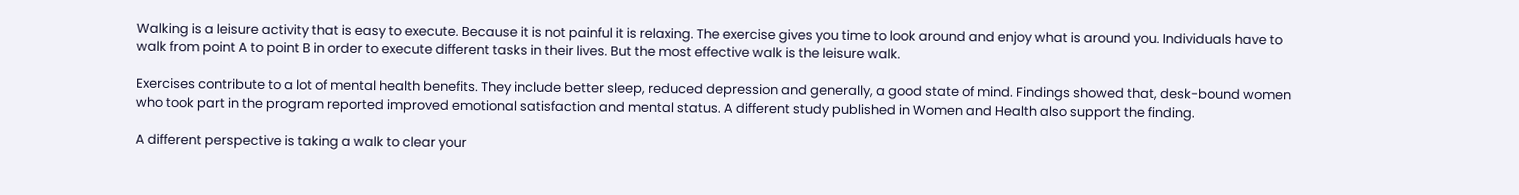Walking is a leisure activity that is easy to execute. Because it is not painful it is relaxing. The exercise gives you time to look around and enjoy what is around you. Individuals have to walk from point A to point B in order to execute different tasks in their lives. But the most effective walk is the leisure walk.

Exercises contribute to a lot of mental health benefits. They include better sleep, reduced depression and generally, a good state of mind. Findings showed that, desk-bound women who took part in the program reported improved emotional satisfaction and mental status. A different study published in Women and Health also support the finding.

A different perspective is taking a walk to clear your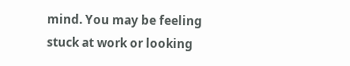mind. You may be feeling stuck at work or looking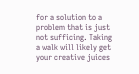for a solution to a problem that is just not sufficing. Taking a walk will likely get your creative juices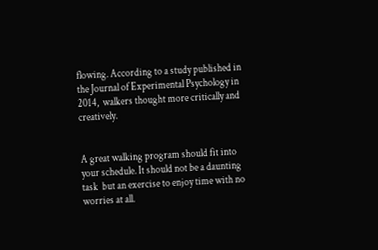flowing. According to a study published in the Journal of Experimental Psychology in 2014,  walkers thought more critically and creatively.


A great walking program should fit into your schedule. It should not be a daunting task  but an exercise to enjoy time with no worries at all.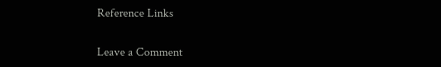Reference Links


Leave a Comment